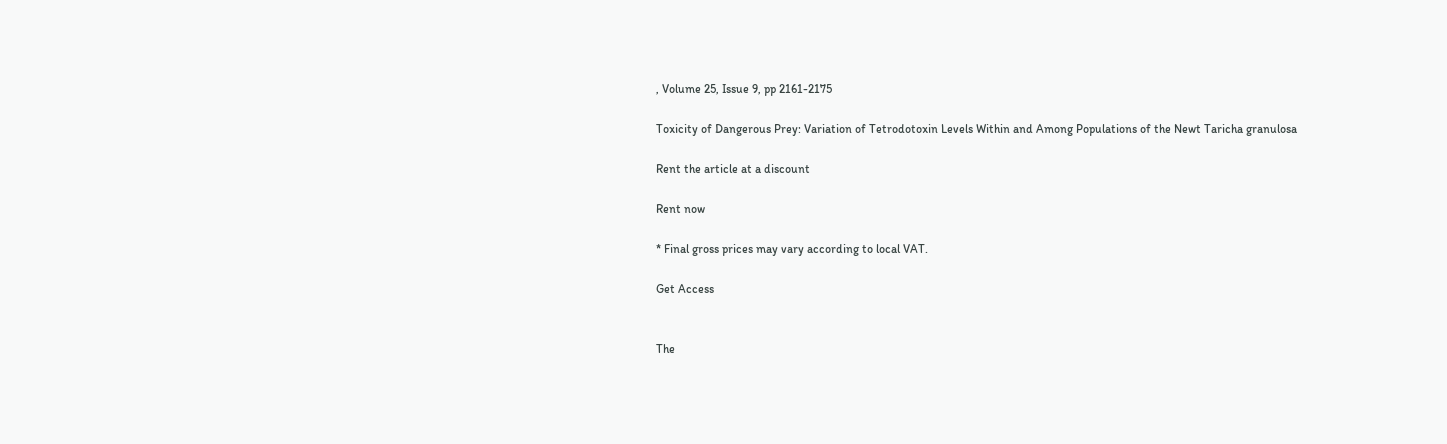, Volume 25, Issue 9, pp 2161-2175

Toxicity of Dangerous Prey: Variation of Tetrodotoxin Levels Within and Among Populations of the Newt Taricha granulosa

Rent the article at a discount

Rent now

* Final gross prices may vary according to local VAT.

Get Access


The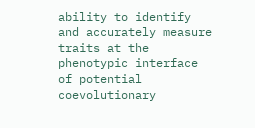ability to identify and accurately measure traits at the phenotypic interface of potential coevolutionary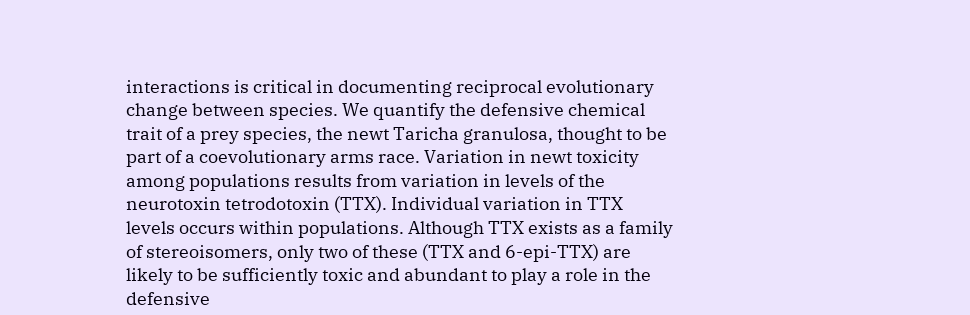interactions is critical in documenting reciprocal evolutionary change between species. We quantify the defensive chemical trait of a prey species, the newt Taricha granulosa, thought to be part of a coevolutionary arms race. Variation in newt toxicity among populations results from variation in levels of the neurotoxin tetrodotoxin (TTX). Individual variation in TTX levels occurs within populations. Although TTX exists as a family of stereoisomers, only two of these (TTX and 6-epi-TTX) are likely to be sufficiently toxic and abundant to play a role in the defensive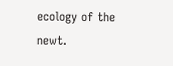ecology of the newt.